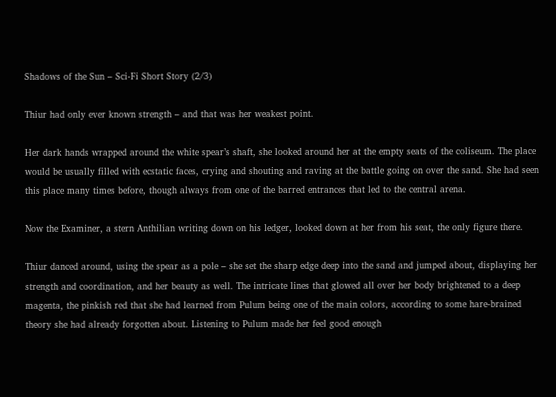Shadows of the Sun – Sci-Fi Short Story (2/3)

Thiur had only ever known strength – and that was her weakest point.

Her dark hands wrapped around the white spear’s shaft, she looked around her at the empty seats of the coliseum. The place would be usually filled with ecstatic faces, crying and shouting and raving at the battle going on over the sand. She had seen this place many times before, though always from one of the barred entrances that led to the central arena.

Now the Examiner, a stern Anthilian writing down on his ledger, looked down at her from his seat, the only figure there.

Thiur danced around, using the spear as a pole – she set the sharp edge deep into the sand and jumped about, displaying her strength and coordination, and her beauty as well. The intricate lines that glowed all over her body brightened to a deep magenta, the pinkish red that she had learned from Pulum being one of the main colors, according to some hare-brained theory she had already forgotten about. Listening to Pulum made her feel good enough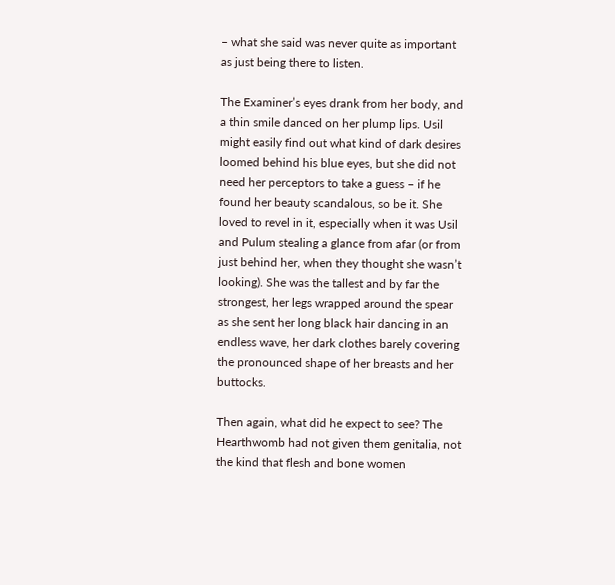– what she said was never quite as important as just being there to listen.

The Examiner’s eyes drank from her body, and a thin smile danced on her plump lips. Usil might easily find out what kind of dark desires loomed behind his blue eyes, but she did not need her perceptors to take a guess – if he found her beauty scandalous, so be it. She loved to revel in it, especially when it was Usil and Pulum stealing a glance from afar (or from just behind her, when they thought she wasn’t looking). She was the tallest and by far the strongest, her legs wrapped around the spear as she sent her long black hair dancing in an endless wave, her dark clothes barely covering the pronounced shape of her breasts and her buttocks.

Then again, what did he expect to see? The Hearthwomb had not given them genitalia, not the kind that flesh and bone women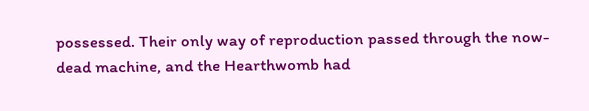possessed. Their only way of reproduction passed through the now-dead machine, and the Hearthwomb had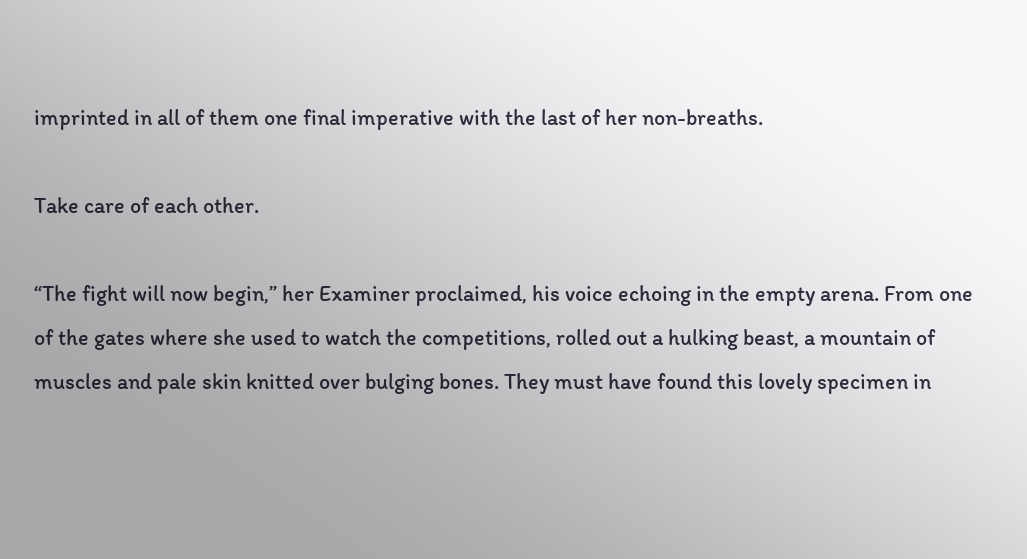imprinted in all of them one final imperative with the last of her non-breaths.

Take care of each other.

“The fight will now begin,” her Examiner proclaimed, his voice echoing in the empty arena. From one of the gates where she used to watch the competitions, rolled out a hulking beast, a mountain of muscles and pale skin knitted over bulging bones. They must have found this lovely specimen in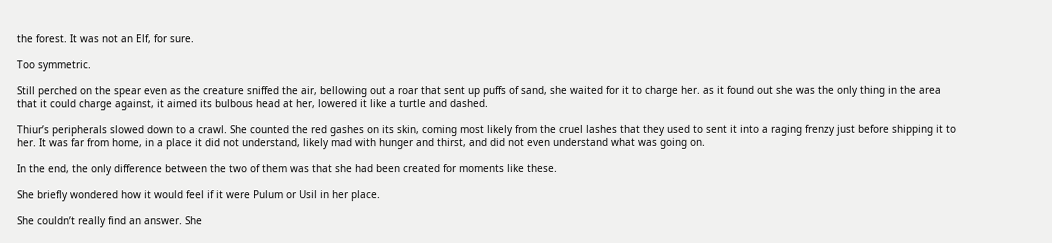the forest. It was not an Elf, for sure.

Too symmetric.

Still perched on the spear even as the creature sniffed the air, bellowing out a roar that sent up puffs of sand, she waited for it to charge her. as it found out she was the only thing in the area that it could charge against, it aimed its bulbous head at her, lowered it like a turtle and dashed.

Thiur’s peripherals slowed down to a crawl. She counted the red gashes on its skin, coming most likely from the cruel lashes that they used to sent it into a raging frenzy just before shipping it to her. It was far from home, in a place it did not understand, likely mad with hunger and thirst, and did not even understand what was going on.

In the end, the only difference between the two of them was that she had been created for moments like these.

She briefly wondered how it would feel if it were Pulum or Usil in her place.

She couldn’t really find an answer. She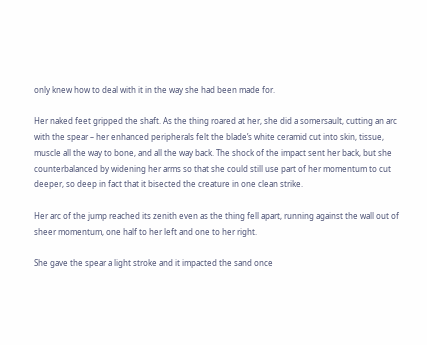only knew how to deal with it in the way she had been made for.

Her naked feet gripped the shaft. As the thing roared at her, she did a somersault, cutting an arc with the spear – her enhanced peripherals felt the blade’s white ceramid cut into skin, tissue, muscle all the way to bone, and all the way back. The shock of the impact sent her back, but she counterbalanced by widening her arms so that she could still use part of her momentum to cut deeper, so deep in fact that it bisected the creature in one clean strike.

Her arc of the jump reached its zenith even as the thing fell apart, running against the wall out of sheer momentum, one half to her left and one to her right.

She gave the spear a light stroke and it impacted the sand once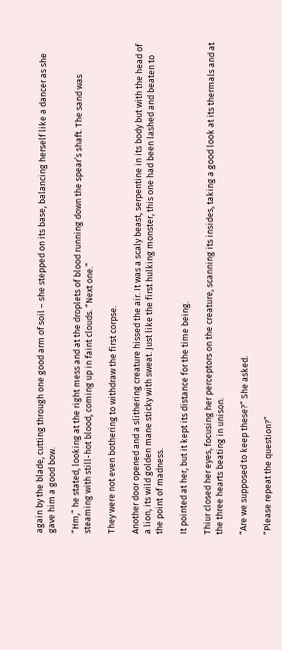again by the blade, cutting through one good arm of soil – she stepped on its base, balancing herself like a dancer as she gave him a good bow.

“Hm,” he stated, looking at the right mess and at the droplets of blood running down the spear’s shaft. The sand was steaming with still-hot blood, coming up in faint clouds. “Next one.”

They were not even bothering to withdraw the first corpse.

Another door opened and a slithering creature hissed the air. It was a scaly beast, serpentine in its body but with the head of a lion, its wild golden mane sticky with sweat. Just like the first hulking monster, this one had been lashed and beaten to the point of madness.

It pointed at her, but it kept its distance for the time being.

Thiur closed her eyes, focusing her perceptors on the creature, scanning its insides, taking a good look at its thermals and at the three hearts beating in unison.

“Are we supposed to keep these?” She asked.

“Please repeat the question?”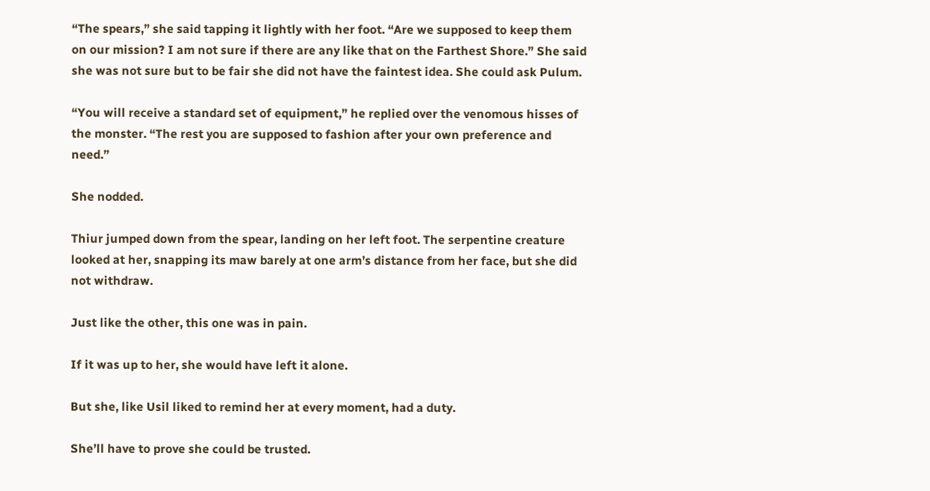“The spears,” she said tapping it lightly with her foot. “Are we supposed to keep them on our mission? I am not sure if there are any like that on the Farthest Shore.” She said she was not sure but to be fair she did not have the faintest idea. She could ask Pulum.

“You will receive a standard set of equipment,” he replied over the venomous hisses of the monster. “The rest you are supposed to fashion after your own preference and need.”

She nodded.

Thiur jumped down from the spear, landing on her left foot. The serpentine creature looked at her, snapping its maw barely at one arm’s distance from her face, but she did not withdraw.

Just like the other, this one was in pain.

If it was up to her, she would have left it alone.

But she, like Usil liked to remind her at every moment, had a duty.

She’ll have to prove she could be trusted.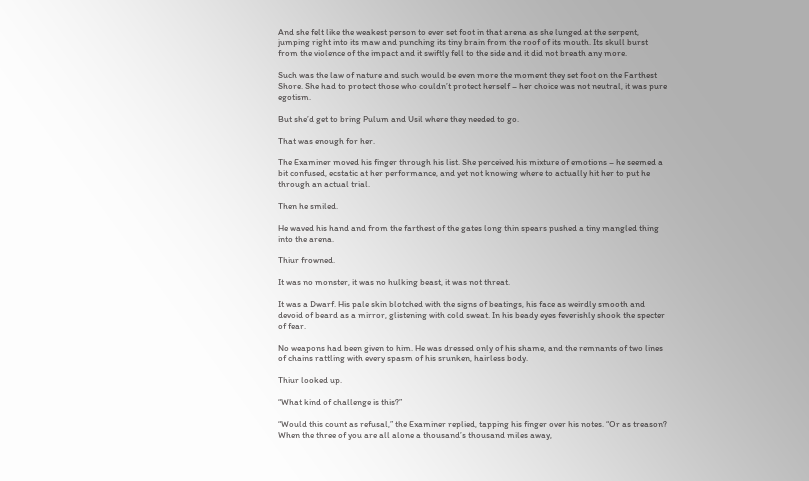And she felt like the weakest person to ever set foot in that arena as she lunged at the serpent, jumping right into its maw and punching its tiny brain from the roof of its mouth. Its skull burst from the violence of the impact and it swiftly fell to the side and it did not breath any more.

Such was the law of nature and such would be even more the moment they set foot on the Farthest Shore. She had to protect those who couldn’t protect herself – her choice was not neutral, it was pure egotism.

But she’d get to bring Pulum and Usil where they needed to go.

That was enough for her.

The Examiner moved his finger through his list. She perceived his mixture of emotions – he seemed a bit confused, ecstatic at her performance, and yet not knowing where to actually hit her to put he through an actual trial.

Then he smiled.

He waved his hand and from the farthest of the gates long thin spears pushed a tiny mangled thing into the arena.

Thiur frowned.

It was no monster, it was no hulking beast, it was not threat.

It was a Dwarf. His pale skin blotched with the signs of beatings, his face as weirdly smooth and devoid of beard as a mirror, glistening with cold sweat. In his beady eyes feverishly shook the specter of fear.

No weapons had been given to him. He was dressed only of his shame, and the remnants of two lines of chains rattling with every spasm of his srunken, hairless body.

Thiur looked up.

“What kind of challenge is this?”

“Would this count as refusal,” the Examiner replied, tapping his finger over his notes. “Or as treason? When the three of you are all alone a thousand’s thousand miles away,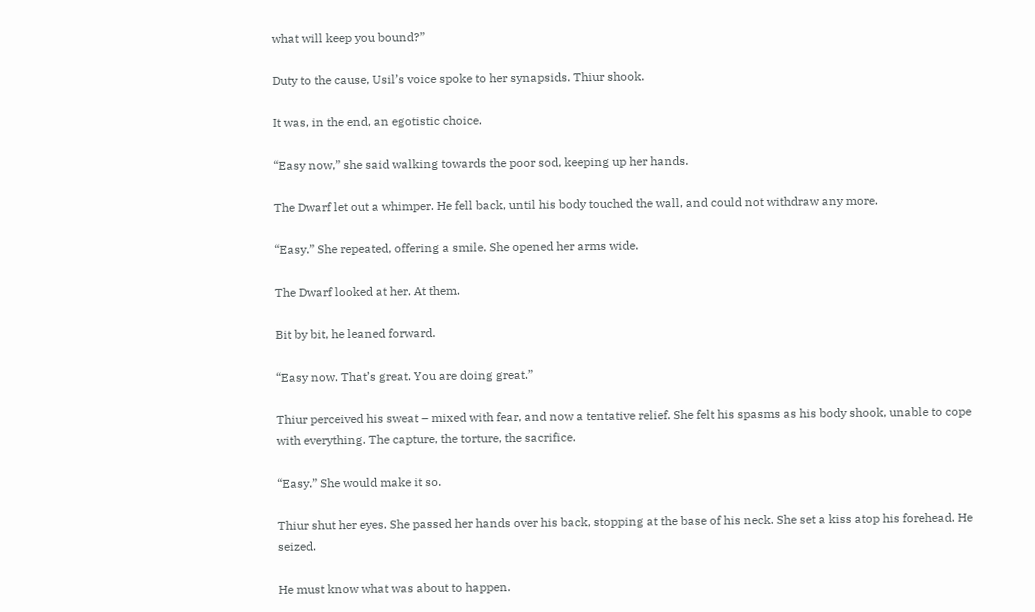what will keep you bound?”

Duty to the cause, Usil’s voice spoke to her synapsids. Thiur shook.

It was, in the end, an egotistic choice.

“Easy now,” she said walking towards the poor sod, keeping up her hands.

The Dwarf let out a whimper. He fell back, until his body touched the wall, and could not withdraw any more.

“Easy.” She repeated, offering a smile. She opened her arms wide.

The Dwarf looked at her. At them.

Bit by bit, he leaned forward.

“Easy now. That’s great. You are doing great.”

Thiur perceived his sweat – mixed with fear, and now a tentative relief. She felt his spasms as his body shook, unable to cope with everything. The capture, the torture, the sacrifice.

“Easy.” She would make it so.

Thiur shut her eyes. She passed her hands over his back, stopping at the base of his neck. She set a kiss atop his forehead. He seized.

He must know what was about to happen.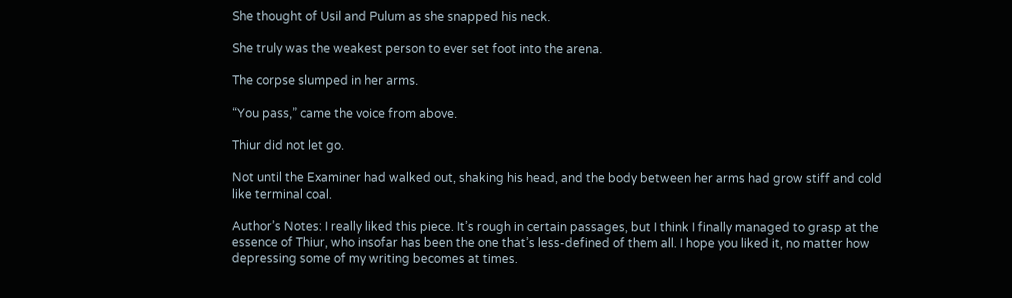She thought of Usil and Pulum as she snapped his neck.

She truly was the weakest person to ever set foot into the arena.

The corpse slumped in her arms.

“You pass,” came the voice from above.

Thiur did not let go.

Not until the Examiner had walked out, shaking his head, and the body between her arms had grow stiff and cold like terminal coal.

Author’s Notes: I really liked this piece. It’s rough in certain passages, but I think I finally managed to grasp at the essence of Thiur, who insofar has been the one that’s less-defined of them all. I hope you liked it, no matter how depressing some of my writing becomes at times.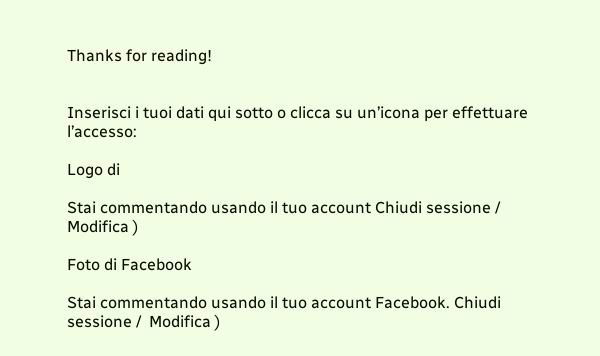Thanks for reading!


Inserisci i tuoi dati qui sotto o clicca su un’icona per effettuare l’accesso:

Logo di

Stai commentando usando il tuo account Chiudi sessione /  Modifica )

Foto di Facebook

Stai commentando usando il tuo account Facebook. Chiudi sessione /  Modifica )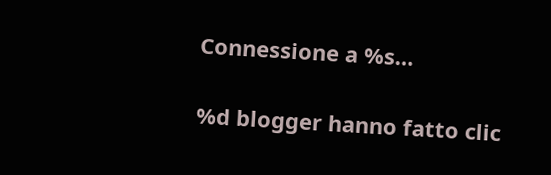Connessione a %s…

%d blogger hanno fatto clic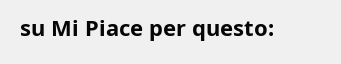su Mi Piace per questo: